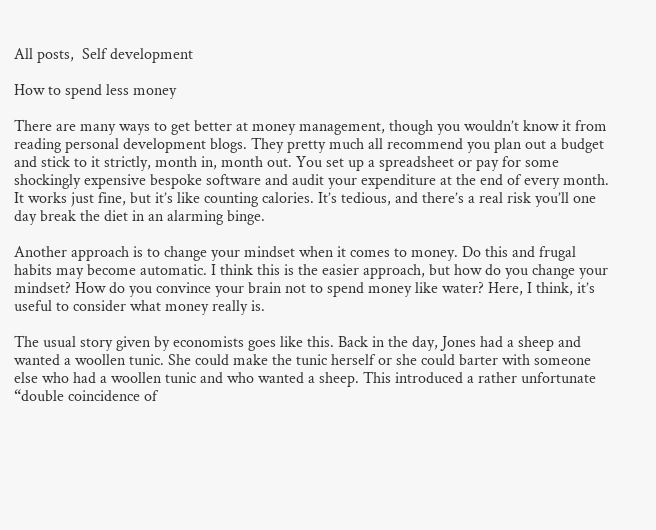All posts,  Self development

How to spend less money

There are many ways to get better at money management, though you wouldn’t know it from reading personal development blogs. They pretty much all recommend you plan out a budget and stick to it strictly, month in, month out. You set up a spreadsheet or pay for some shockingly expensive bespoke software and audit your expenditure at the end of every month. It works just fine, but it’s like counting calories. It’s tedious, and there’s a real risk you’ll one day break the diet in an alarming binge.

Another approach is to change your mindset when it comes to money. Do this and frugal habits may become automatic. I think this is the easier approach, but how do you change your mindset? How do you convince your brain not to spend money like water? Here, I think, it’s useful to consider what money really is.

The usual story given by economists goes like this. Back in the day, Jones had a sheep and wanted a woollen tunic. She could make the tunic herself or she could barter with someone else who had a woollen tunic and who wanted a sheep. This introduced a rather unfortunate “double coincidence of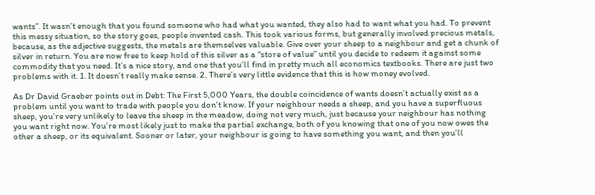wants”. It wasn’t enough that you found someone who had what you wanted, they also had to want what you had. To prevent this messy situation, so the story goes, people invented cash. This took various forms, but generally involved precious metals, because, as the adjective suggests, the metals are themselves valuable. Give over your sheep to a neighbour and get a chunk of silver in return. You are now free to keep hold of this silver as a “store of value” until you decide to redeem it against some commodity that you need. It’s a nice story, and one that you’ll find in pretty much all economics textbooks. There are just two problems with it. 1. It doesn’t really make sense. 2. There’s very little evidence that this is how money evolved.

As Dr David Graeber points out in Debt: The First 5,000 Years, the double coincidence of wants doesn’t actually exist as a problem until you want to trade with people you don’t know. If your neighbour needs a sheep, and you have a superfluous sheep, you’re very unlikely to leave the sheep in the meadow, doing not very much, just because your neighbour has nothing you want right now. You’re most likely just to make the partial exchange, both of you knowing that one of you now owes the other a sheep, or its equivalent. Sooner or later, your neighbour is going to have something you want, and then you’ll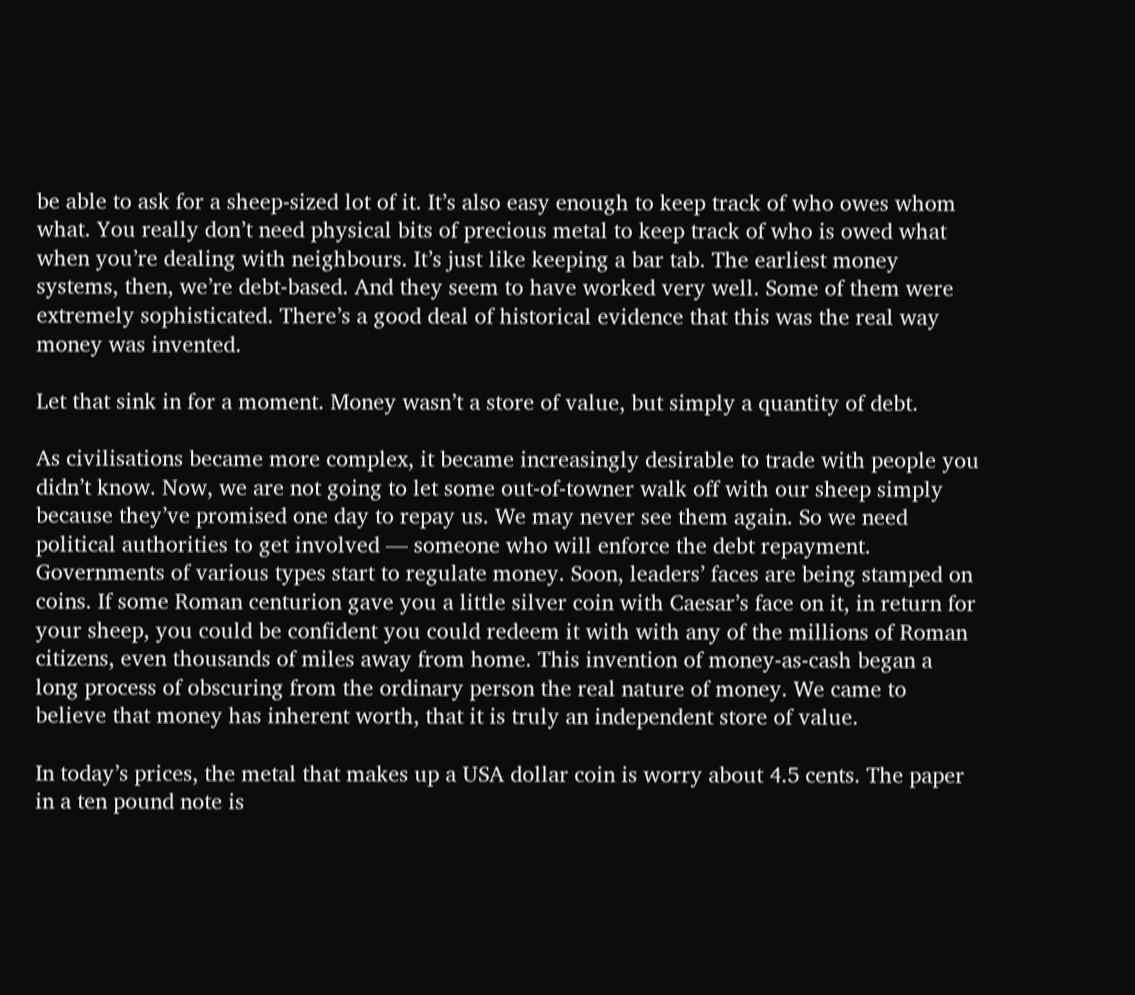be able to ask for a sheep-sized lot of it. It’s also easy enough to keep track of who owes whom what. You really don’t need physical bits of precious metal to keep track of who is owed what when you’re dealing with neighbours. It’s just like keeping a bar tab. The earliest money systems, then, we’re debt-based. And they seem to have worked very well. Some of them were extremely sophisticated. There’s a good deal of historical evidence that this was the real way money was invented.

Let that sink in for a moment. Money wasn’t a store of value, but simply a quantity of debt.

As civilisations became more complex, it became increasingly desirable to trade with people you didn’t know. Now, we are not going to let some out-of-towner walk off with our sheep simply because they’ve promised one day to repay us. We may never see them again. So we need political authorities to get involved — someone who will enforce the debt repayment. Governments of various types start to regulate money. Soon, leaders’ faces are being stamped on coins. If some Roman centurion gave you a little silver coin with Caesar’s face on it, in return for your sheep, you could be confident you could redeem it with with any of the millions of Roman citizens, even thousands of miles away from home. This invention of money-as-cash began a long process of obscuring from the ordinary person the real nature of money. We came to believe that money has inherent worth, that it is truly an independent store of value.

In today’s prices, the metal that makes up a USA dollar coin is worry about 4.5 cents. The paper in a ten pound note is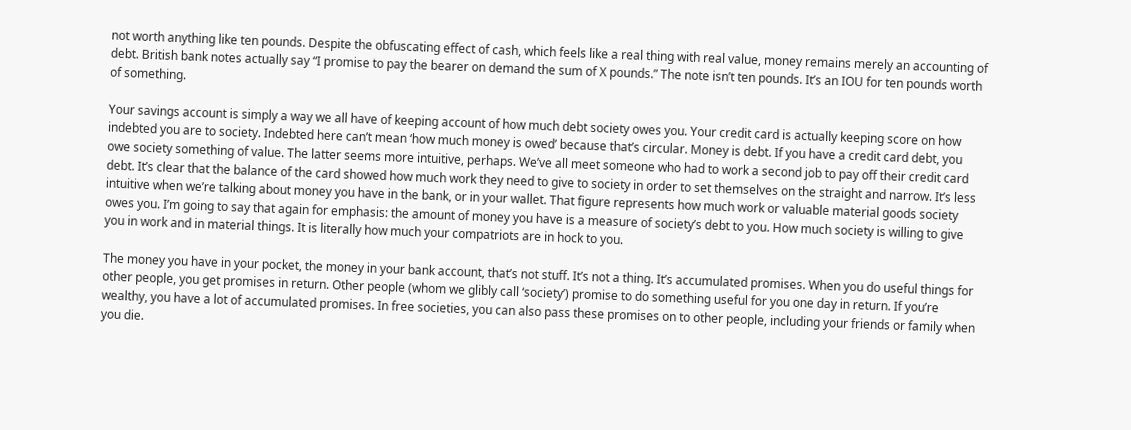not worth anything like ten pounds. Despite the obfuscating effect of cash, which feels like a real thing with real value, money remains merely an accounting of debt. British bank notes actually say “I promise to pay the bearer on demand the sum of X pounds.” The note isn’t ten pounds. It’s an IOU for ten pounds worth of something.

Your savings account is simply a way we all have of keeping account of how much debt society owes you. Your credit card is actually keeping score on how indebted you are to society. Indebted here can’t mean ‘how much money is owed’ because that’s circular. Money is debt. If you have a credit card debt, you owe society something of value. The latter seems more intuitive, perhaps. We’ve all meet someone who had to work a second job to pay off their credit card debt. It’s clear that the balance of the card showed how much work they need to give to society in order to set themselves on the straight and narrow. It’s less intuitive when we’re talking about money you have in the bank, or in your wallet. That figure represents how much work or valuable material goods society owes you. I’m going to say that again for emphasis: the amount of money you have is a measure of society’s debt to you. How much society is willing to give you in work and in material things. It is literally how much your compatriots are in hock to you.

The money you have in your pocket, the money in your bank account, that’s not stuff. It’s not a thing. It’s accumulated promises. When you do useful things for other people, you get promises in return. Other people (whom we glibly call ‘society’) promise to do something useful for you one day in return. If you’re wealthy, you have a lot of accumulated promises. In free societies, you can also pass these promises on to other people, including your friends or family when you die.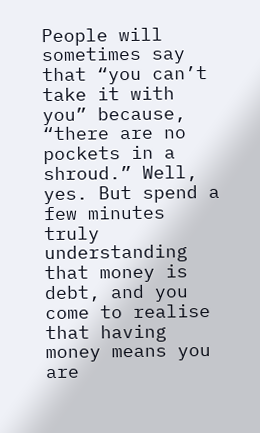People will sometimes say that “you can’t take it with you” because, “there are no pockets in a shroud.” Well, yes. But spend a few minutes truly understanding that money is debt, and you come to realise that having money means you are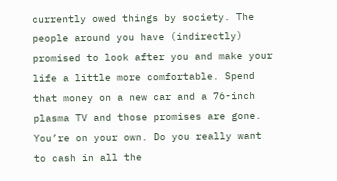currently owed things by society. The people around you have (indirectly) promised to look after you and make your life a little more comfortable. Spend that money on a new car and a 76-inch plasma TV and those promises are gone. You’re on your own. Do you really want to cash in all the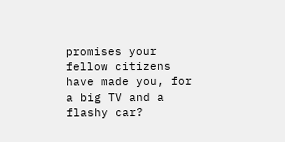promises your fellow citizens have made you, for a big TV and a flashy car?